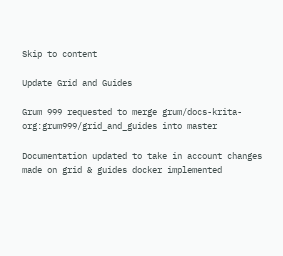Skip to content

Update Grid and Guides

Grum 999 requested to merge grum/docs-krita-org:grum999/grid_and_guides into master

Documentation updated to take in account changes made on grid & guides docker implemented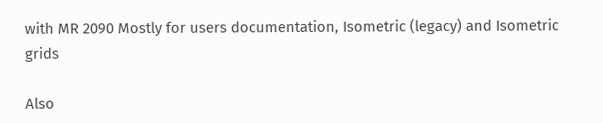with MR 2090 Mostly for users documentation, Isometric (legacy) and Isometric grids

Also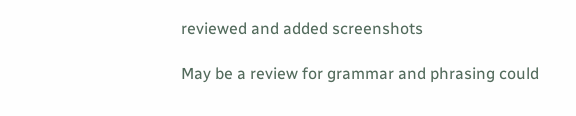reviewed and added screenshots

May be a review for grammar and phrasing could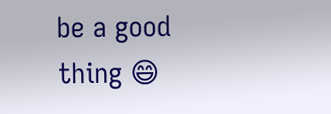be a good thing 😄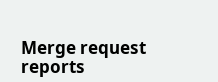Merge request reports